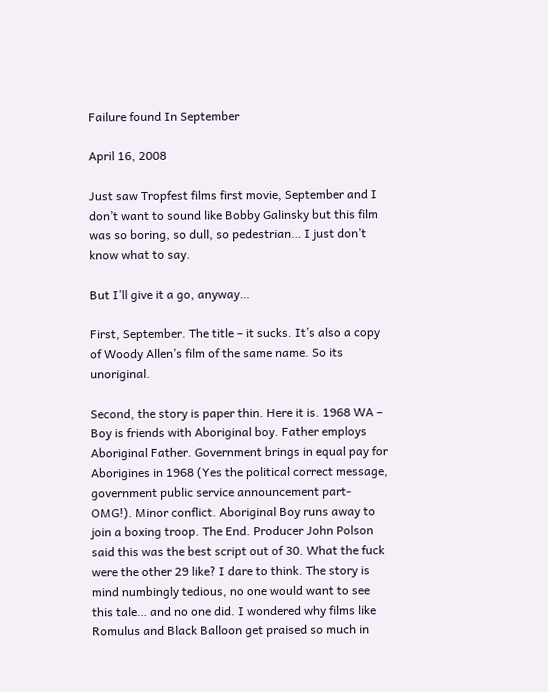Failure found In September

April 16, 2008

Just saw Tropfest films first movie, September and I don’t want to sound like Bobby Galinsky but this film was so boring, so dull, so pedestrian… I just don’t know what to say.

But I’ll give it a go, anyway…

First, September. The title – it sucks. It’s also a copy of Woody Allen’s film of the same name. So its unoriginal.

Second, the story is paper thin. Here it is. 1968 WA – Boy is friends with Aboriginal boy. Father employs Aboriginal Father. Government brings in equal pay for Aborigines in 1968 (Yes the political correct message, government public service announcement part- OMG!). Minor conflict. Aboriginal Boy runs away to join a boxing troop. The End. Producer John Polson said this was the best script out of 30. What the fuck were the other 29 like? I dare to think. The story is mind numbingly tedious, no one would want to see this tale… and no one did. I wondered why films like Romulus and Black Balloon get praised so much in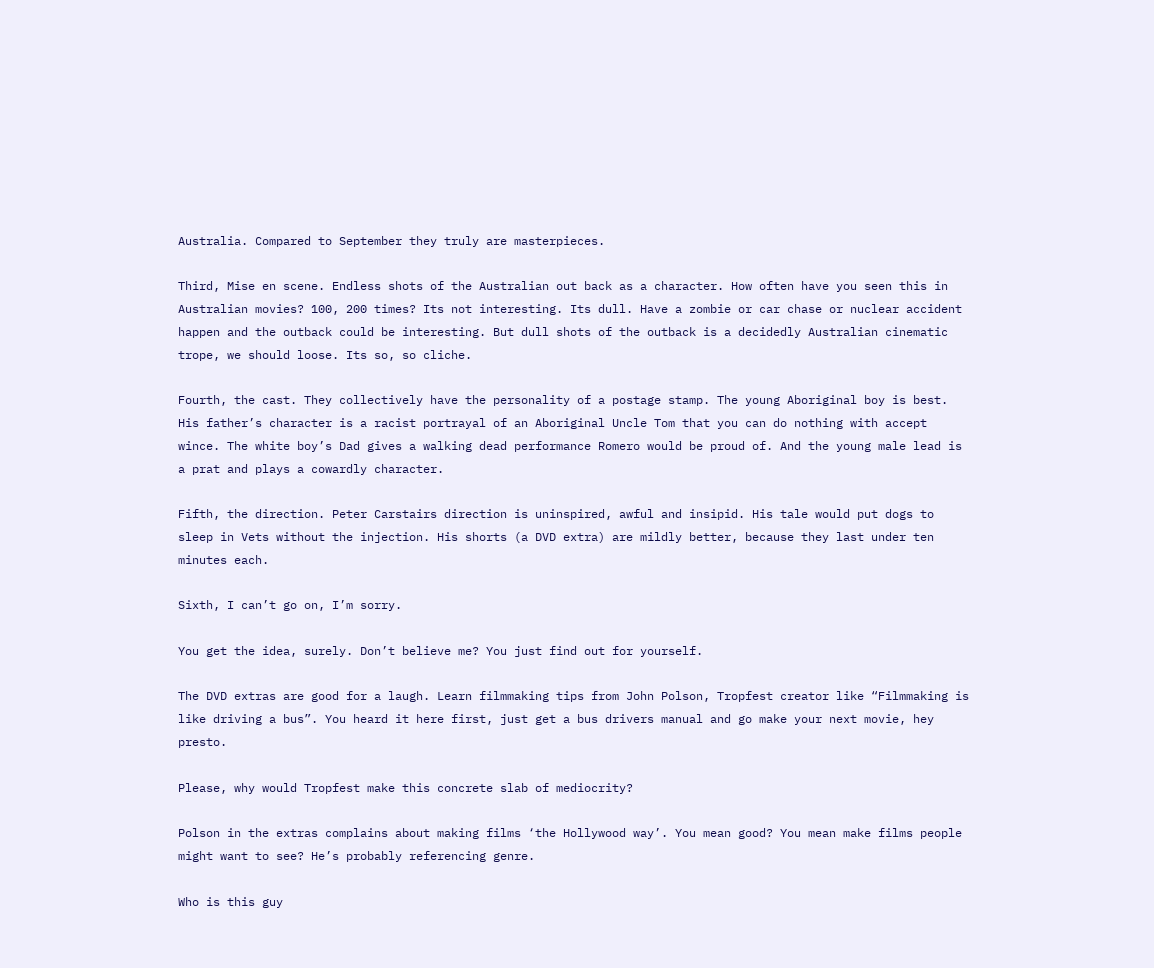Australia. Compared to September they truly are masterpieces.

Third, Mise en scene. Endless shots of the Australian out back as a character. How often have you seen this in Australian movies? 100, 200 times? Its not interesting. Its dull. Have a zombie or car chase or nuclear accident happen and the outback could be interesting. But dull shots of the outback is a decidedly Australian cinematic trope, we should loose. Its so, so cliche.

Fourth, the cast. They collectively have the personality of a postage stamp. The young Aboriginal boy is best. His father’s character is a racist portrayal of an Aboriginal Uncle Tom that you can do nothing with accept wince. The white boy’s Dad gives a walking dead performance Romero would be proud of. And the young male lead is a prat and plays a cowardly character.

Fifth, the direction. Peter Carstairs direction is uninspired, awful and insipid. His tale would put dogs to sleep in Vets without the injection. His shorts (a DVD extra) are mildly better, because they last under ten minutes each.

Sixth, I can’t go on, I’m sorry.

You get the idea, surely. Don’t believe me? You just find out for yourself.

The DVD extras are good for a laugh. Learn filmmaking tips from John Polson, Tropfest creator like “Filmmaking is like driving a bus”. You heard it here first, just get a bus drivers manual and go make your next movie, hey presto.

Please, why would Tropfest make this concrete slab of mediocrity?

Polson in the extras complains about making films ‘the Hollywood way’. You mean good? You mean make films people might want to see? He’s probably referencing genre.

Who is this guy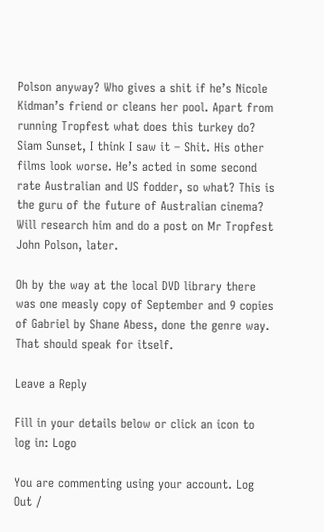Polson anyway? Who gives a shit if he’s Nicole Kidman’s friend or cleans her pool. Apart from running Tropfest what does this turkey do? Siam Sunset, I think I saw it – Shit. His other films look worse. He’s acted in some second rate Australian and US fodder, so what? This is the guru of the future of Australian cinema? Will research him and do a post on Mr Tropfest John Polson, later.

Oh by the way at the local DVD library there was one measly copy of September and 9 copies of Gabriel by Shane Abess, done the genre way. That should speak for itself.

Leave a Reply

Fill in your details below or click an icon to log in: Logo

You are commenting using your account. Log Out /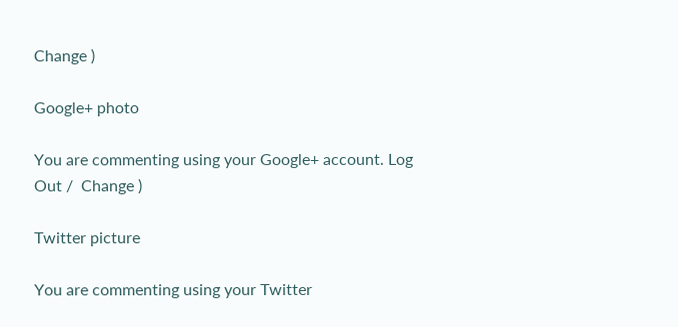Change )

Google+ photo

You are commenting using your Google+ account. Log Out /  Change )

Twitter picture

You are commenting using your Twitter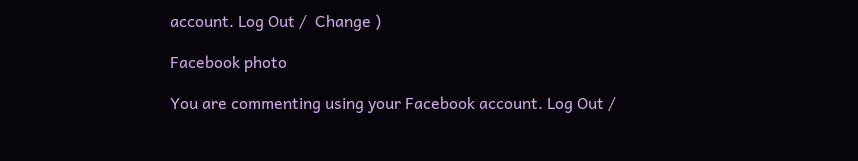account. Log Out /  Change )

Facebook photo

You are commenting using your Facebook account. Log Out /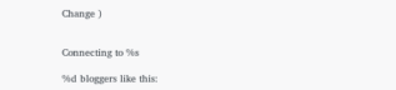Change )


Connecting to %s

%d bloggers like this: